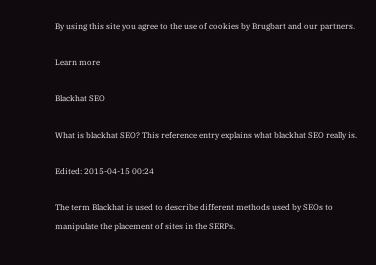By using this site you agree to the use of cookies by Brugbart and our partners.

Learn more

Blackhat SEO

What is blackhat SEO? This reference entry explains what blackhat SEO really is.

Edited: 2015-04-15 00:24

The term Blackhat is used to describe different methods used by SEOs to manipulate the placement of sites in the SERPs.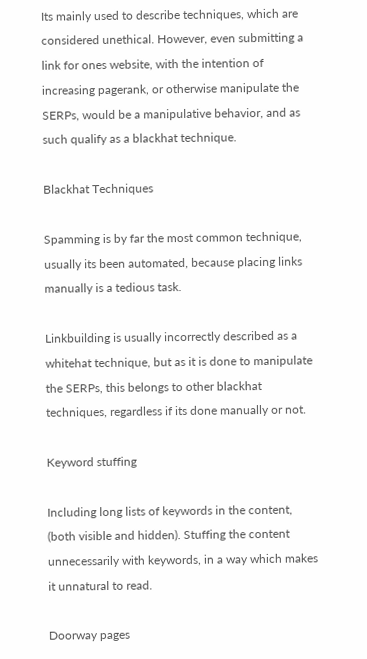Its mainly used to describe techniques, which are considered unethical. However, even submitting a link for ones website, with the intention of increasing pagerank, or otherwise manipulate the SERPs, would be a manipulative behavior, and as such qualify as a blackhat technique.

Blackhat Techniques

Spamming is by far the most common technique, usually its been automated, because placing links manually is a tedious task.

Linkbuilding is usually incorrectly described as a whitehat technique, but as it is done to manipulate the SERPs, this belongs to other blackhat techniques, regardless if its done manually or not.

Keyword stuffing

Including long lists of keywords in the content, (both visible and hidden). Stuffing the content unnecessarily with keywords, in a way which makes it unnatural to read.

Doorway pages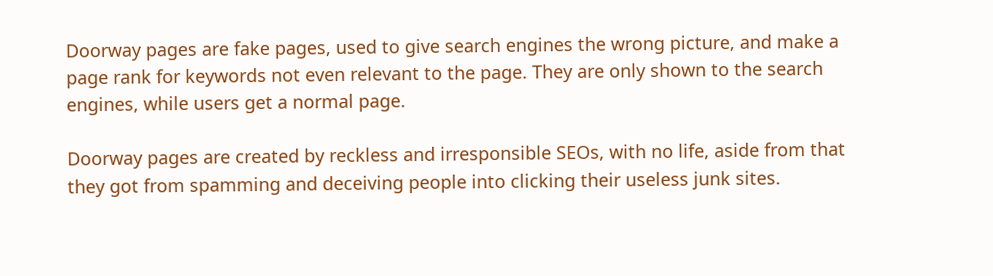Doorway pages are fake pages, used to give search engines the wrong picture, and make a page rank for keywords not even relevant to the page. They are only shown to the search engines, while users get a normal page.

Doorway pages are created by reckless and irresponsible SEOs, with no life, aside from that they got from spamming and deceiving people into clicking their useless junk sites.